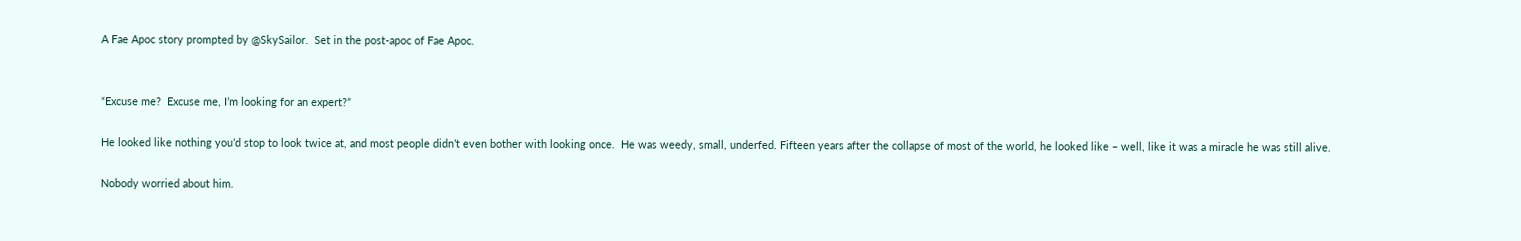A Fae Apoc story prompted by @SkySailor.  Set in the post-apoc of Fae Apoc.


“Excuse me?  Excuse me, I’m looking for an expert?”

He looked like nothing you’d stop to look twice at, and most people didn’t even bother with looking once.  He was weedy, small, underfed. Fifteen years after the collapse of most of the world, he looked like – well, like it was a miracle he was still alive.

Nobody worried about him.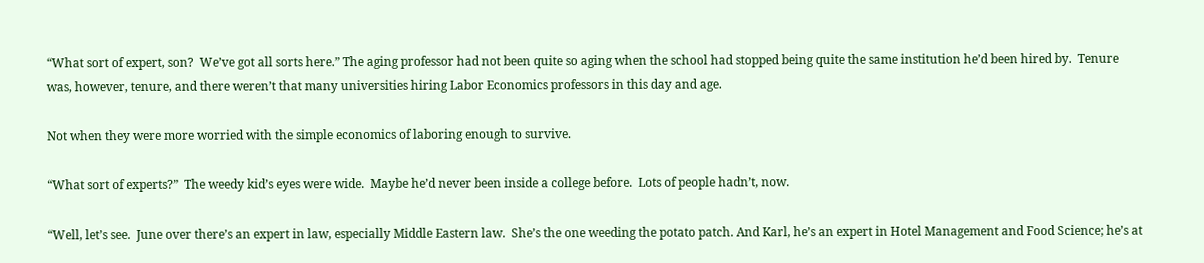“What sort of expert, son?  We’ve got all sorts here.” The aging professor had not been quite so aging when the school had stopped being quite the same institution he’d been hired by.  Tenure was, however, tenure, and there weren’t that many universities hiring Labor Economics professors in this day and age.

Not when they were more worried with the simple economics of laboring enough to survive.

“What sort of experts?”  The weedy kid’s eyes were wide.  Maybe he’d never been inside a college before.  Lots of people hadn’t, now.

“Well, let’s see.  June over there’s an expert in law, especially Middle Eastern law.  She’s the one weeding the potato patch. And Karl, he’s an expert in Hotel Management and Food Science; he’s at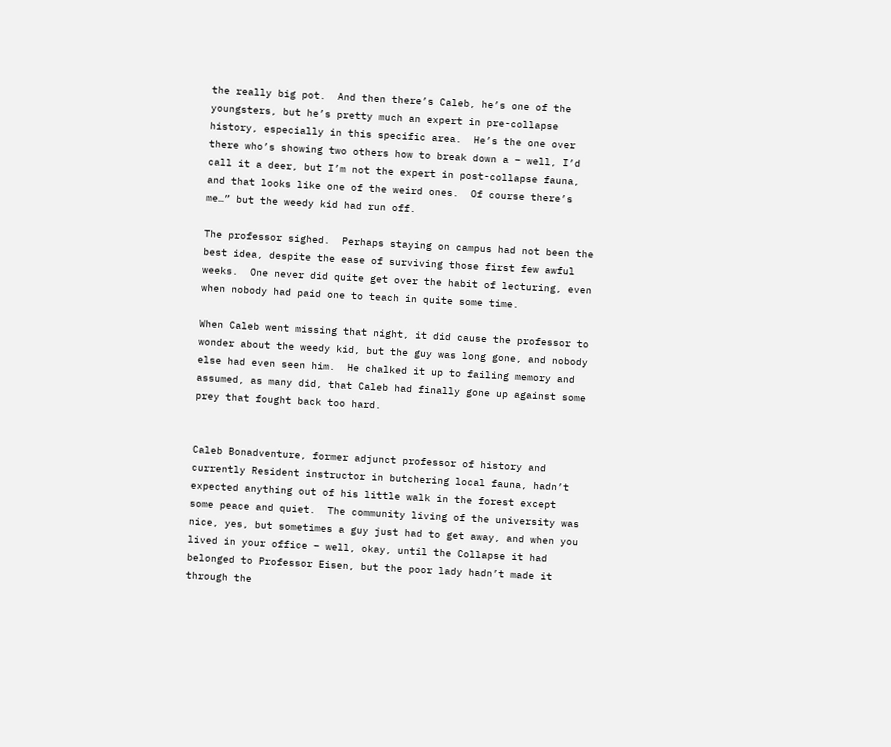the really big pot.  And then there’s Caleb, he’s one of the youngsters, but he’s pretty much an expert in pre-collapse history, especially in this specific area.  He’s the one over there who’s showing two others how to break down a – well, I’d call it a deer, but I’m not the expert in post-collapse fauna, and that looks like one of the weird ones.  Of course there’s me…” but the weedy kid had run off.

The professor sighed.  Perhaps staying on campus had not been the best idea, despite the ease of surviving those first few awful weeks.  One never did quite get over the habit of lecturing, even when nobody had paid one to teach in quite some time.

When Caleb went missing that night, it did cause the professor to wonder about the weedy kid, but the guy was long gone, and nobody else had even seen him.  He chalked it up to failing memory and assumed, as many did, that Caleb had finally gone up against some prey that fought back too hard.


Caleb Bonadventure, former adjunct professor of history and currently Resident instructor in butchering local fauna, hadn’t expected anything out of his little walk in the forest except some peace and quiet.  The community living of the university was nice, yes, but sometimes a guy just had to get away, and when you lived in your office – well, okay, until the Collapse it had belonged to Professor Eisen, but the poor lady hadn’t made it through the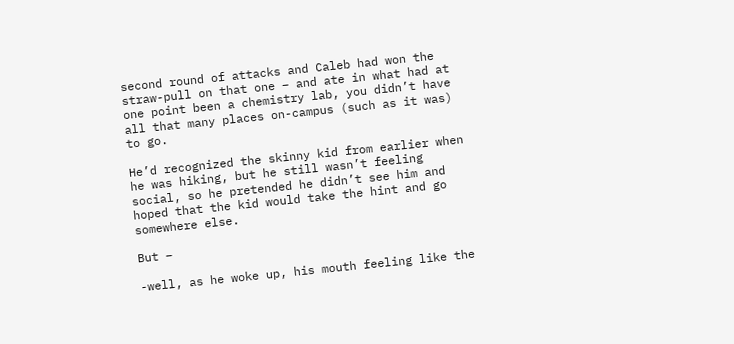second round of attacks and Caleb had won the straw-pull on that one – and ate in what had at one point been a chemistry lab, you didn’t have all that many places on-campus (such as it was) to go.

He’d recognized the skinny kid from earlier when he was hiking, but he still wasn’t feeling social, so he pretended he didn’t see him and hoped that the kid would take the hint and go somewhere else.

But –

-well, as he woke up, his mouth feeling like the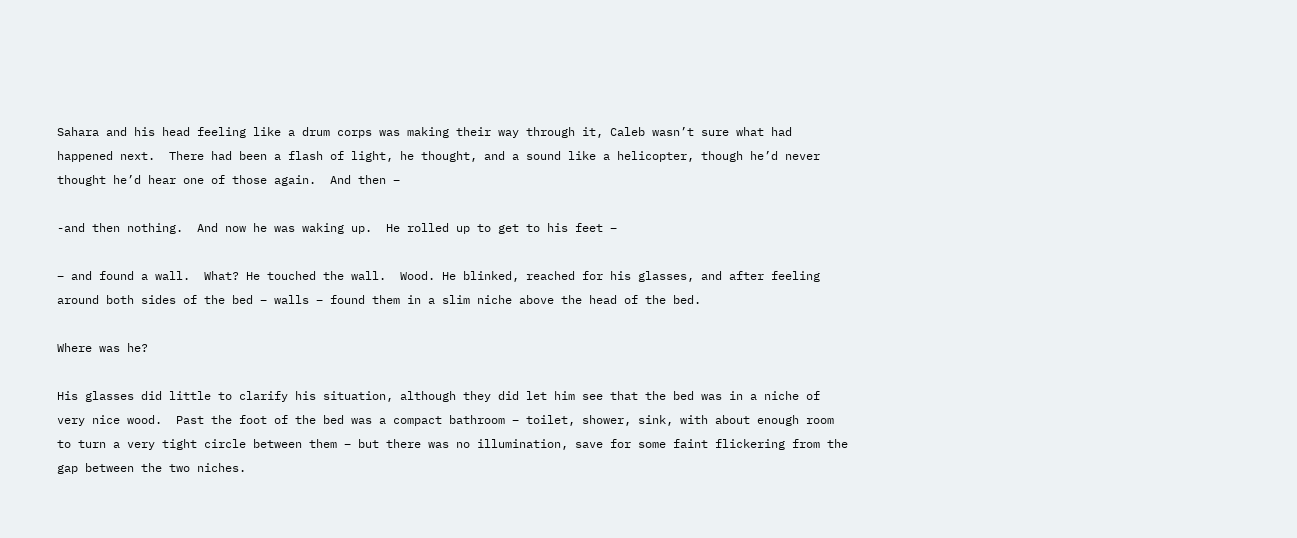Sahara and his head feeling like a drum corps was making their way through it, Caleb wasn’t sure what had happened next.  There had been a flash of light, he thought, and a sound like a helicopter, though he’d never thought he’d hear one of those again.  And then –

-and then nothing.  And now he was waking up.  He rolled up to get to his feet –

– and found a wall.  What? He touched the wall.  Wood. He blinked, reached for his glasses, and after feeling around both sides of the bed – walls – found them in a slim niche above the head of the bed.

Where was he?

His glasses did little to clarify his situation, although they did let him see that the bed was in a niche of very nice wood.  Past the foot of the bed was a compact bathroom – toilet, shower, sink, with about enough room to turn a very tight circle between them – but there was no illumination, save for some faint flickering from the gap between the two niches.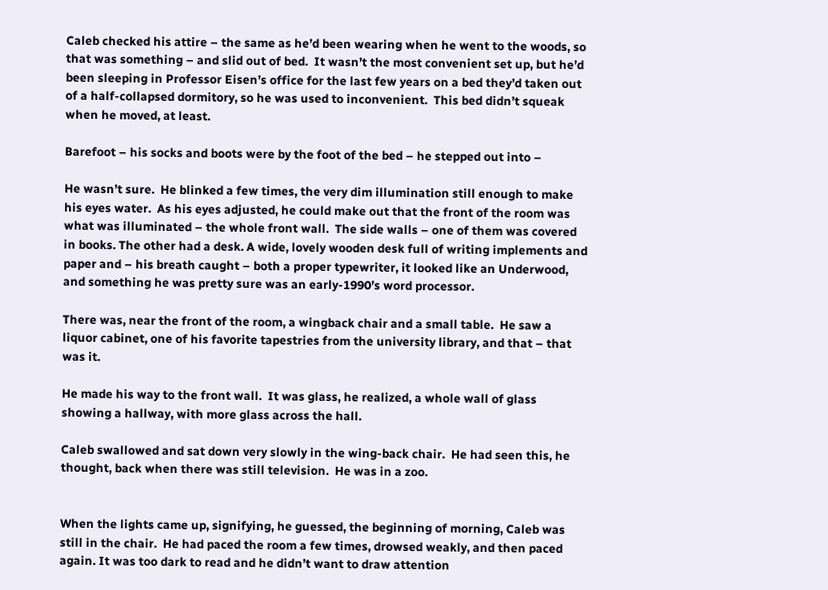Caleb checked his attire – the same as he’d been wearing when he went to the woods, so that was something – and slid out of bed.  It wasn’t the most convenient set up, but he’d been sleeping in Professor Eisen’s office for the last few years on a bed they’d taken out of a half-collapsed dormitory, so he was used to inconvenient.  This bed didn’t squeak when he moved, at least.

Barefoot – his socks and boots were by the foot of the bed – he stepped out into –

He wasn’t sure.  He blinked a few times, the very dim illumination still enough to make his eyes water.  As his eyes adjusted, he could make out that the front of the room was what was illuminated – the whole front wall.  The side walls – one of them was covered in books. The other had a desk. A wide, lovely wooden desk full of writing implements and paper and – his breath caught – both a proper typewriter, it looked like an Underwood, and something he was pretty sure was an early-1990’s word processor.

There was, near the front of the room, a wingback chair and a small table.  He saw a liquor cabinet, one of his favorite tapestries from the university library, and that – that was it.

He made his way to the front wall.  It was glass, he realized, a whole wall of glass showing a hallway, with more glass across the hall.

Caleb swallowed and sat down very slowly in the wing-back chair.  He had seen this, he thought, back when there was still television.  He was in a zoo.


When the lights came up, signifying, he guessed, the beginning of morning, Caleb was still in the chair.  He had paced the room a few times, drowsed weakly, and then paced again. It was too dark to read and he didn’t want to draw attention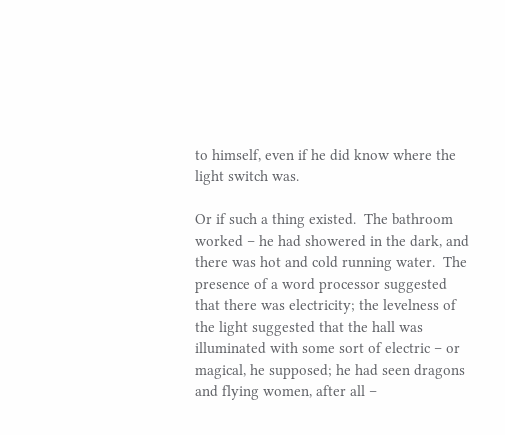to himself, even if he did know where the light switch was.

Or if such a thing existed.  The bathroom worked – he had showered in the dark, and there was hot and cold running water.  The presence of a word processor suggested that there was electricity; the levelness of the light suggested that the hall was illuminated with some sort of electric – or magical, he supposed; he had seen dragons and flying women, after all –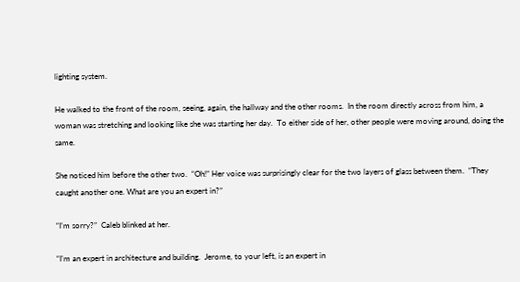lighting system.

He walked to the front of the room, seeing, again, the hallway and the other rooms.  In the room directly across from him, a woman was stretching and looking like she was starting her day.  To either side of her, other people were moving around, doing the same.

She noticed him before the other two.  “Oh!” Her voice was surprisingly clear for the two layers of glass between them.  “They caught another one. What are you an expert in?”

“I’m sorry?”  Caleb blinked at her.

“I’m an expert in architecture and building.  Jerome, to your left, is an expert in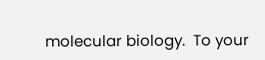molecular biology.  To your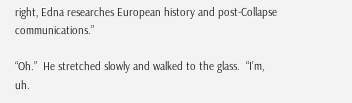right, Edna researches European history and post-Collapse communications.”

“Oh.”  He stretched slowly and walked to the glass.  “I’m, uh.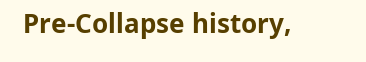Pre-Collapse history,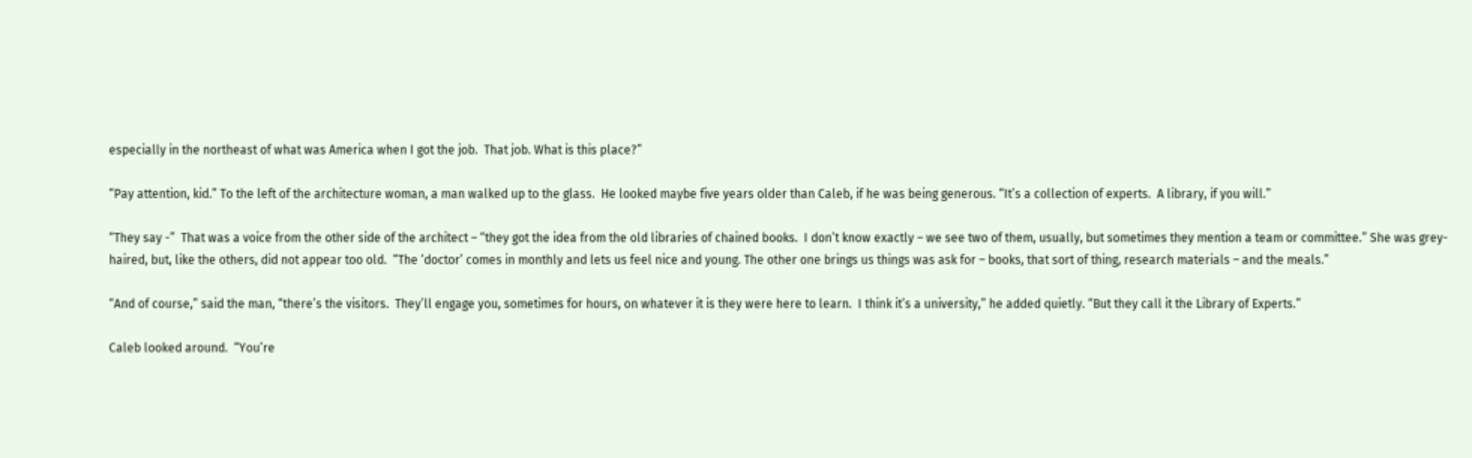especially in the northeast of what was America when I got the job.  That job. What is this place?”

“Pay attention, kid.” To the left of the architecture woman, a man walked up to the glass.  He looked maybe five years older than Caleb, if he was being generous. “It’s a collection of experts.  A library, if you will.”

“They say -”  That was a voice from the other side of the architect – “they got the idea from the old libraries of chained books.  I don’t know exactly – we see two of them, usually, but sometimes they mention a team or committee.” She was grey-haired, but, like the others, did not appear too old.  “The ‘doctor’ comes in monthly and lets us feel nice and young. The other one brings us things was ask for – books, that sort of thing, research materials – and the meals.”

“And of course,” said the man, “there’s the visitors.  They’ll engage you, sometimes for hours, on whatever it is they were here to learn.  I think it’s a university,” he added quietly. “But they call it the Library of Experts.”

Caleb looked around.  “You’re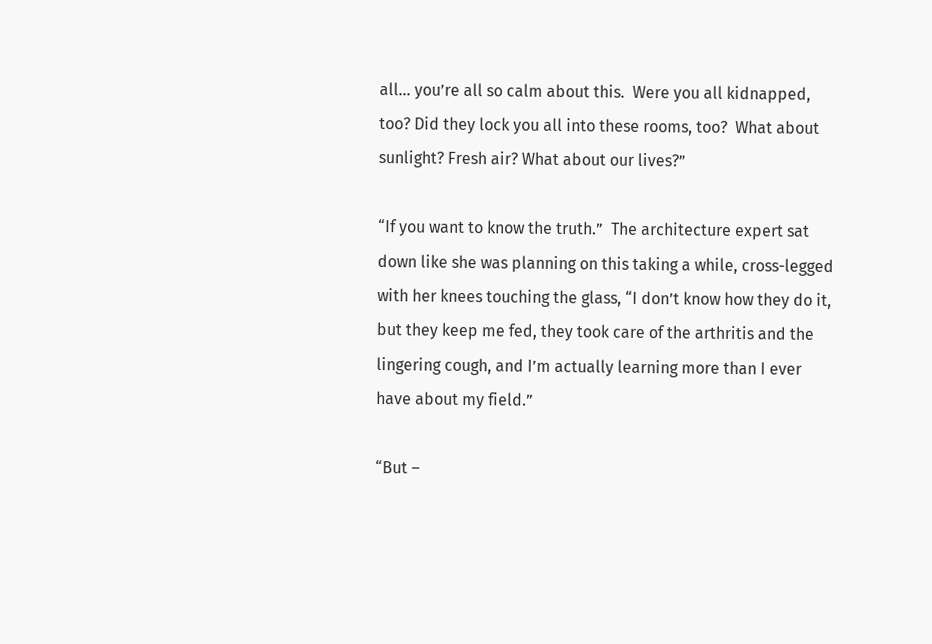all… you’re all so calm about this.  Were you all kidnapped, too? Did they lock you all into these rooms, too?  What about sunlight? Fresh air? What about our lives?”

“If you want to know the truth.”  The architecture expert sat down like she was planning on this taking a while, cross-legged with her knees touching the glass, “I don’t know how they do it, but they keep me fed, they took care of the arthritis and the lingering cough, and I’m actually learning more than I ever have about my field.”

“But –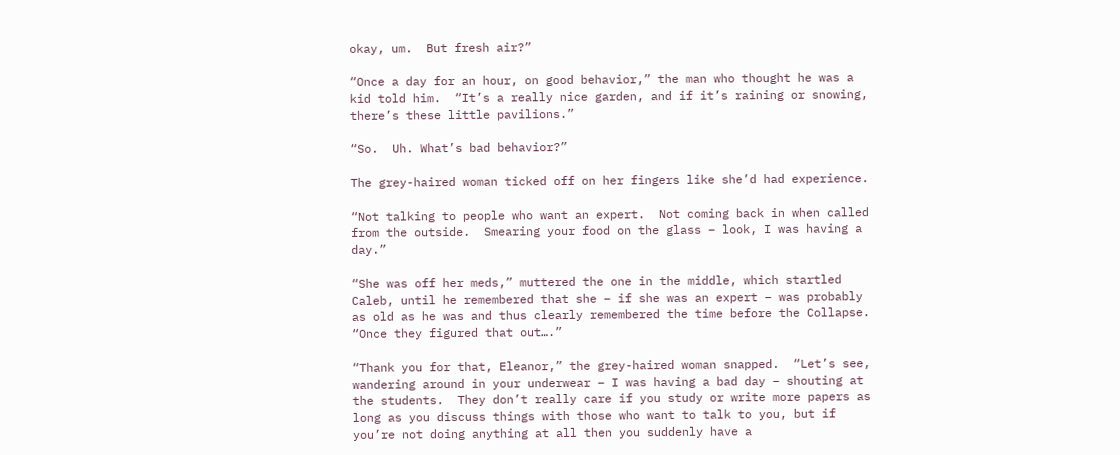okay, um.  But fresh air?”

“Once a day for an hour, on good behavior,” the man who thought he was a kid told him.  “It’s a really nice garden, and if it’s raining or snowing, there’s these little pavilions.”

“So.  Uh. What’s bad behavior?”

The grey-haired woman ticked off on her fingers like she’d had experience.

“Not talking to people who want an expert.  Not coming back in when called from the outside.  Smearing your food on the glass – look, I was having a day.”

“She was off her meds,” muttered the one in the middle, which startled Caleb, until he remembered that she – if she was an expert – was probably as old as he was and thus clearly remembered the time before the Collapse.   “Once they figured that out….”

“Thank you for that, Eleanor,” the grey-haired woman snapped.  “Let’s see, wandering around in your underwear – I was having a bad day – shouting at the students.  They don’t really care if you study or write more papers as long as you discuss things with those who want to talk to you, but if you’re not doing anything at all then you suddenly have a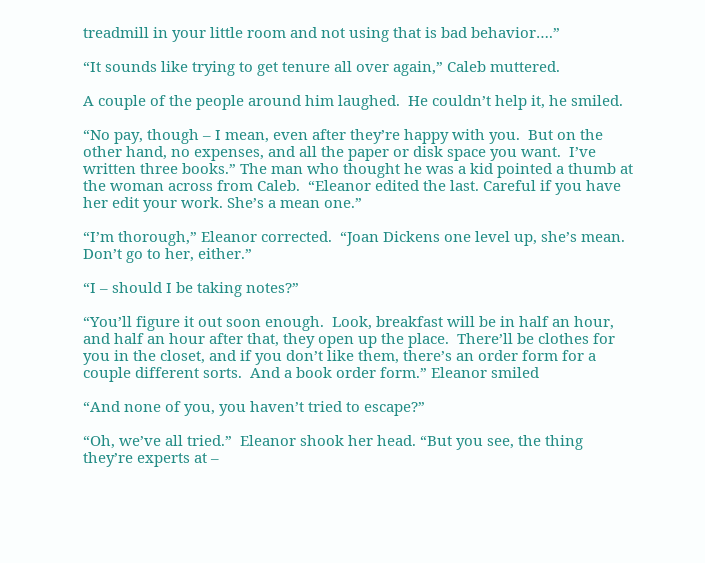treadmill in your little room and not using that is bad behavior….”

“It sounds like trying to get tenure all over again,” Caleb muttered.

A couple of the people around him laughed.  He couldn’t help it, he smiled.

“No pay, though – I mean, even after they’re happy with you.  But on the other hand, no expenses, and all the paper or disk space you want.  I’ve written three books.” The man who thought he was a kid pointed a thumb at the woman across from Caleb.  “Eleanor edited the last. Careful if you have her edit your work. She’s a mean one.”

“I’m thorough,” Eleanor corrected.  “Joan Dickens one level up, she’s mean.  Don’t go to her, either.”

“I – should I be taking notes?”

“You’ll figure it out soon enough.  Look, breakfast will be in half an hour, and half an hour after that, they open up the place.  There’ll be clothes for you in the closet, and if you don’t like them, there’s an order form for a couple different sorts.  And a book order form.” Eleanor smiled

“And none of you, you haven’t tried to escape?”

“Oh, we’ve all tried.”  Eleanor shook her head. “But you see, the thing they’re experts at –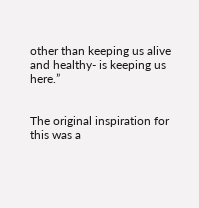other than keeping us alive and healthy- is keeping us here.”


The original inspiration for this was a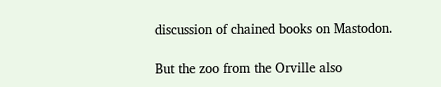discussion of chained books on Mastodon.

But the zoo from the Orville also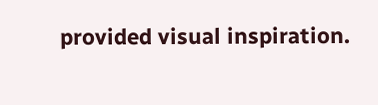provided visual inspiration.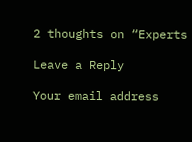2 thoughts on “Experts

Leave a Reply

Your email address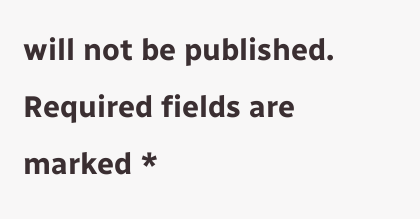will not be published. Required fields are marked *